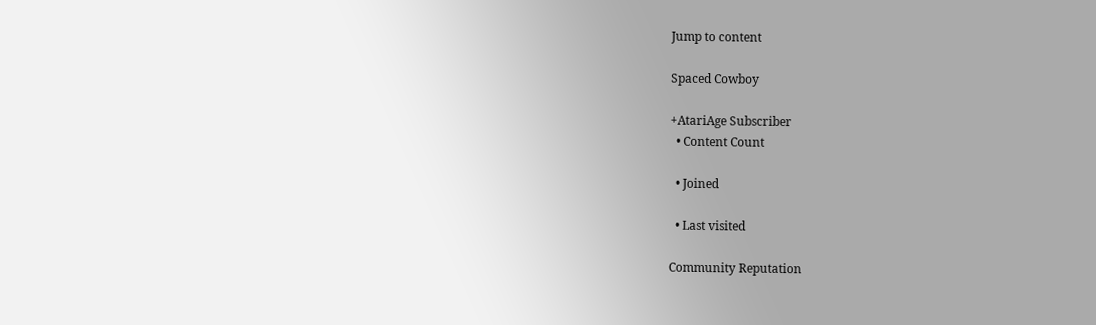Jump to content

Spaced Cowboy

+AtariAge Subscriber
  • Content Count

  • Joined

  • Last visited

Community Reputation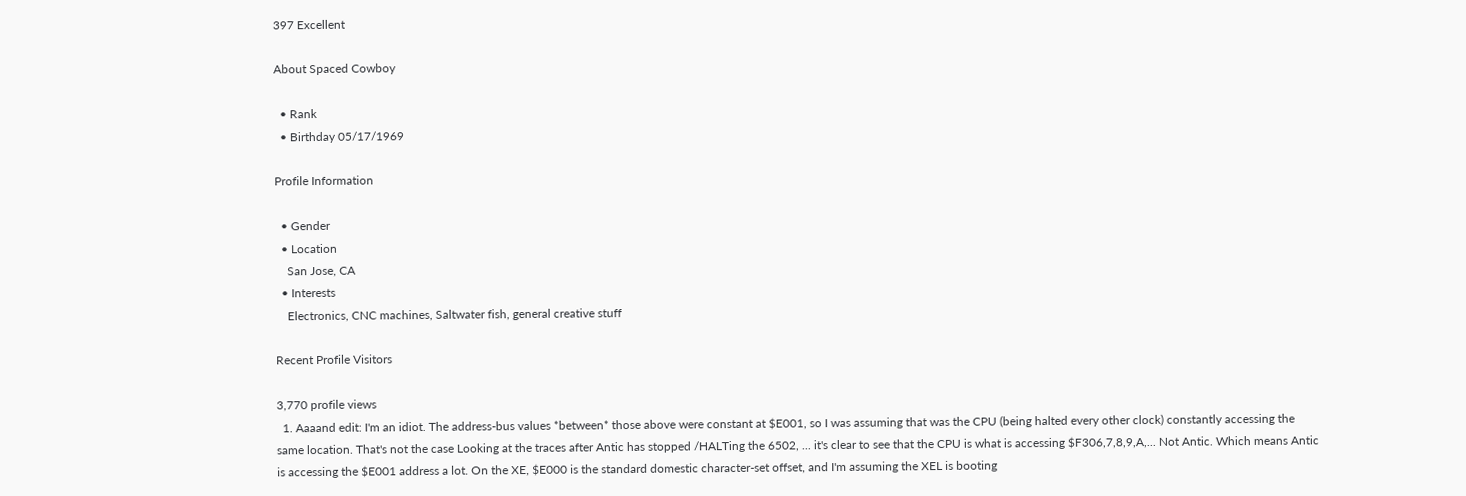397 Excellent

About Spaced Cowboy

  • Rank
  • Birthday 05/17/1969

Profile Information

  • Gender
  • Location
    San Jose, CA
  • Interests
    Electronics, CNC machines, Saltwater fish, general creative stuff

Recent Profile Visitors

3,770 profile views
  1. Aaaand edit: I'm an idiot. The address-bus values *between* those above were constant at $E001, so I was assuming that was the CPU (being halted every other clock) constantly accessing the same location. That's not the case Looking at the traces after Antic has stopped /HALTing the 6502, ... it's clear to see that the CPU is what is accessing $F306,7,8,9,A,... Not Antic. Which means Antic is accessing the $E001 address a lot. On the XE, $E000 is the standard domestic character-set offset, and I'm assuming the XEL is booting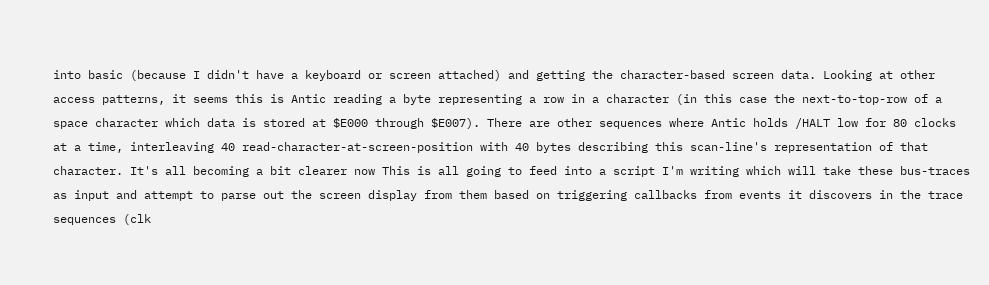into basic (because I didn't have a keyboard or screen attached) and getting the character-based screen data. Looking at other access patterns, it seems this is Antic reading a byte representing a row in a character (in this case the next-to-top-row of a space character which data is stored at $E000 through $E007). There are other sequences where Antic holds /HALT low for 80 clocks at a time, interleaving 40 read-character-at-screen-position with 40 bytes describing this scan-line's representation of that character. It's all becoming a bit clearer now This is all going to feed into a script I'm writing which will take these bus-traces as input and attempt to parse out the screen display from them based on triggering callbacks from events it discovers in the trace sequences (clk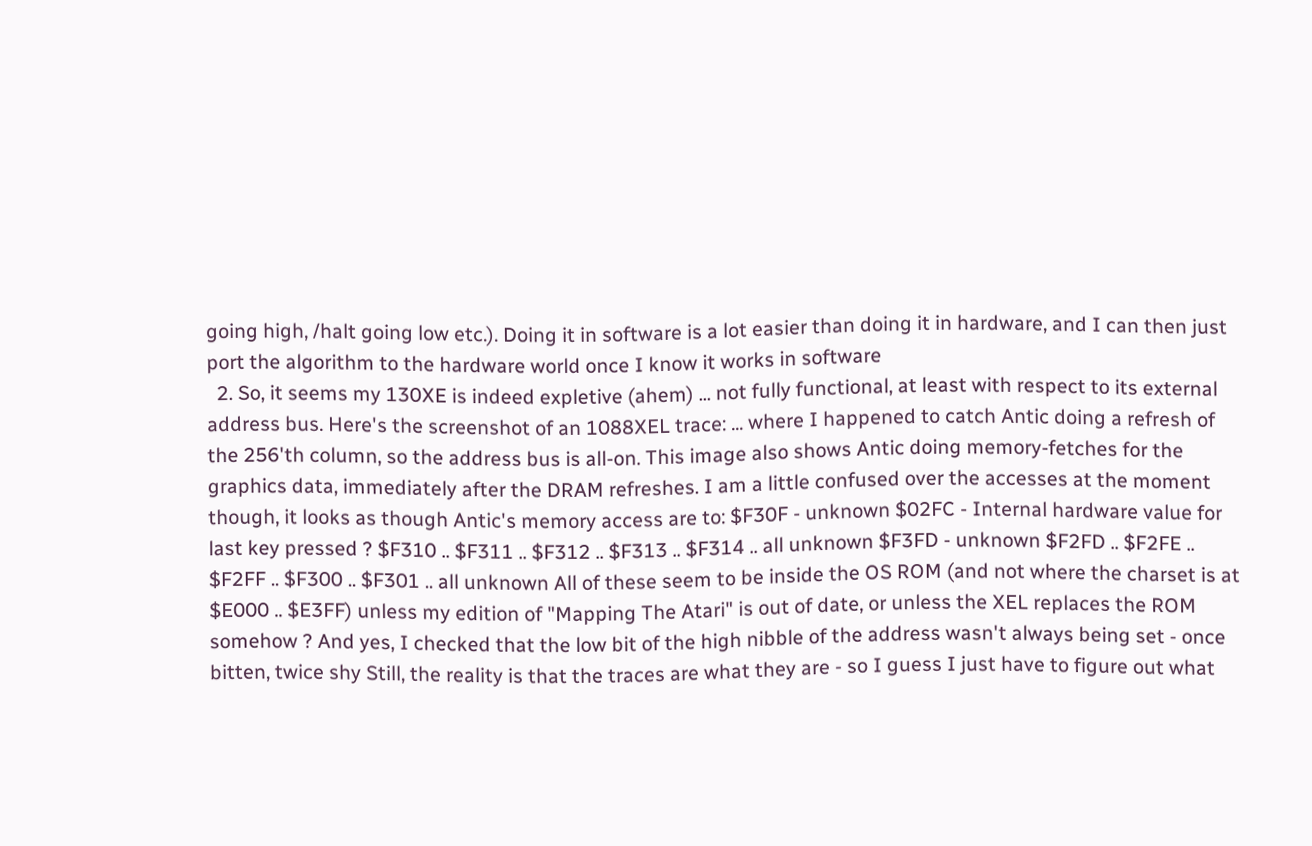going high, /halt going low etc.). Doing it in software is a lot easier than doing it in hardware, and I can then just port the algorithm to the hardware world once I know it works in software
  2. So, it seems my 130XE is indeed expletive (ahem) ... not fully functional, at least with respect to its external address bus. Here's the screenshot of an 1088XEL trace: ... where I happened to catch Antic doing a refresh of the 256'th column, so the address bus is all-on. This image also shows Antic doing memory-fetches for the graphics data, immediately after the DRAM refreshes. I am a little confused over the accesses at the moment though, it looks as though Antic's memory access are to: $F30F - unknown $02FC - Internal hardware value for last key pressed ? $F310 .. $F311 .. $F312 .. $F313 .. $F314 .. all unknown $F3FD - unknown $F2FD .. $F2FE .. $F2FF .. $F300 .. $F301 .. all unknown All of these seem to be inside the OS ROM (and not where the charset is at $E000 .. $E3FF) unless my edition of "Mapping The Atari" is out of date, or unless the XEL replaces the ROM somehow ? And yes, I checked that the low bit of the high nibble of the address wasn't always being set - once bitten, twice shy Still, the reality is that the traces are what they are - so I guess I just have to figure out what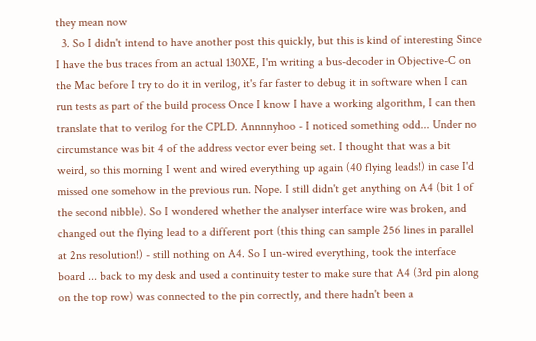they mean now
  3. So I didn't intend to have another post this quickly, but this is kind of interesting Since I have the bus traces from an actual 130XE, I'm writing a bus-decoder in Objective-C on the Mac before I try to do it in verilog, it's far faster to debug it in software when I can run tests as part of the build process Once I know I have a working algorithm, I can then translate that to verilog for the CPLD. Annnnyhoo - I noticed something odd... Under no circumstance was bit 4 of the address vector ever being set. I thought that was a bit weird, so this morning I went and wired everything up again (40 flying leads!) in case I'd missed one somehow in the previous run. Nope. I still didn't get anything on A4 (bit 1 of the second nibble). So I wondered whether the analyser interface wire was broken, and changed out the flying lead to a different port (this thing can sample 256 lines in parallel at 2ns resolution!) - still nothing on A4. So I un-wired everything, took the interface board ... back to my desk and used a continuity tester to make sure that A4 (3rd pin along on the top row) was connected to the pin correctly, and there hadn't been a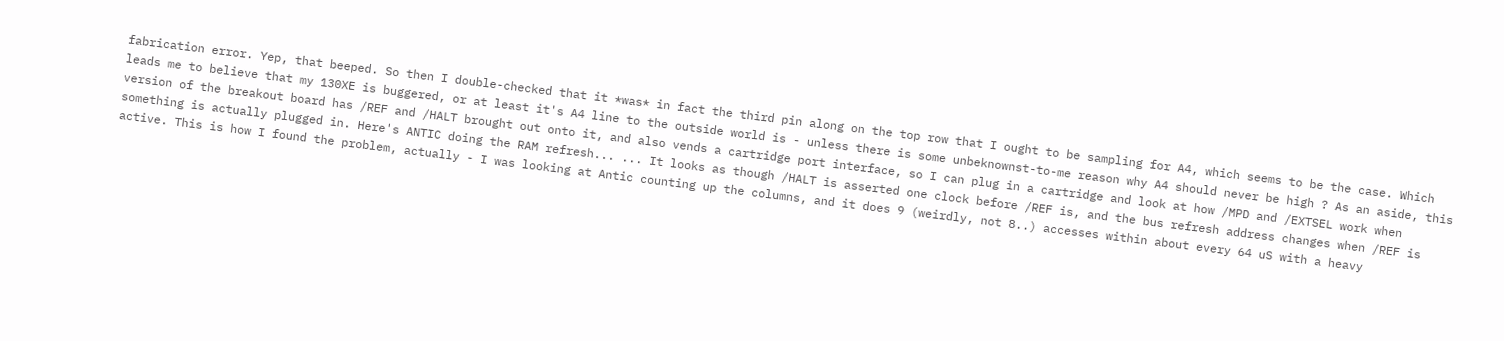fabrication error. Yep, that beeped. So then I double-checked that it *was* in fact the third pin along on the top row that I ought to be sampling for A4, which seems to be the case. Which leads me to believe that my 130XE is buggered, or at least it's A4 line to the outside world is - unless there is some unbeknownst-to-me reason why A4 should never be high ? As an aside, this version of the breakout board has /REF and /HALT brought out onto it, and also vends a cartridge port interface, so I can plug in a cartridge and look at how /MPD and /EXTSEL work when something is actually plugged in. Here's ANTIC doing the RAM refresh... ... It looks as though /HALT is asserted one clock before /REF is, and the bus refresh address changes when /REF is active. This is how I found the problem, actually - I was looking at Antic counting up the columns, and it does 9 (weirdly, not 8..) accesses within about every 64 uS with a heavy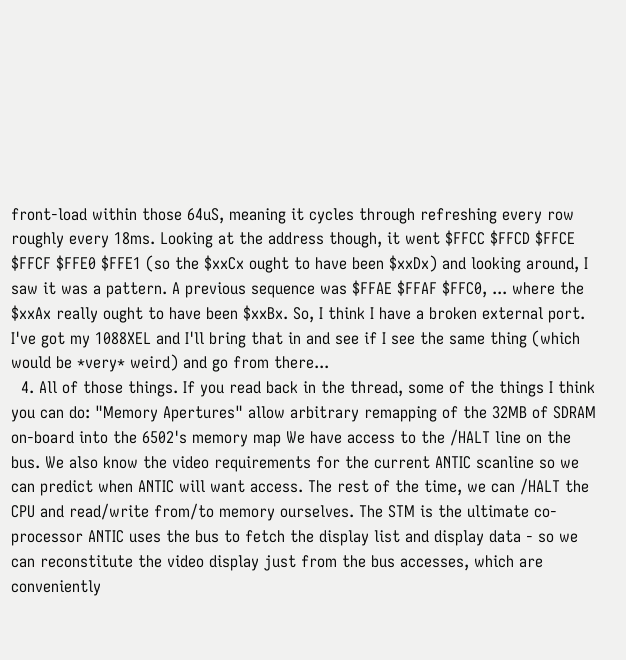front-load within those 64uS, meaning it cycles through refreshing every row roughly every 18ms. Looking at the address though, it went $FFCC $FFCD $FFCE $FFCF $FFE0 $FFE1 (so the $xxCx ought to have been $xxDx) and looking around, I saw it was a pattern. A previous sequence was $FFAE $FFAF $FFC0, ... where the $xxAx really ought to have been $xxBx. So, I think I have a broken external port. I've got my 1088XEL and I'll bring that in and see if I see the same thing (which would be *very* weird) and go from there...
  4. All of those things. If you read back in the thread, some of the things I think you can do: "Memory Apertures" allow arbitrary remapping of the 32MB of SDRAM on-board into the 6502's memory map We have access to the /HALT line on the bus. We also know the video requirements for the current ANTIC scanline so we can predict when ANTIC will want access. The rest of the time, we can /HALT the CPU and read/write from/to memory ourselves. The STM is the ultimate co-processor ANTIC uses the bus to fetch the display list and display data - so we can reconstitute the video display just from the bus accesses, which are conveniently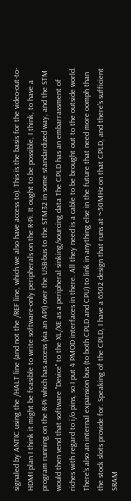signaled by ANTIC using the /HALT line (and not the /REF line, which we also have access to). This is the basis for the video-out-to-HDMI plan I think it might be feasible to write software-only peripherals on the R-Pi. It ought to be possible, I think, to have a program running on the R-Pi which has access (via an API) over the USB-bus to the STM32 in some standardized way, and the STM would then vend that software "Device" to the XL/XE as a peripheral sinking/sourcing data The CPLD has an embarrassment of riches with regard to i/o pins, so I put 4 PMOD interfaces in there. All they need is a cable to be brought out to the outside world. There's also an internal expansion bus (to both CPLD and CPU) to link in anything else in the future that need more oomph than the stock slots provide for. Speaking of the CPLD, I have a 6502 design that runs at ~50MHz on that CPLD, and there's sufficient SRAM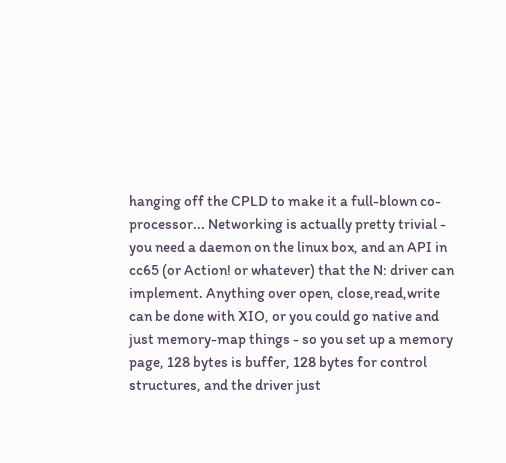hanging off the CPLD to make it a full-blown co-processor... Networking is actually pretty trivial - you need a daemon on the linux box, and an API in cc65 (or Action! or whatever) that the N: driver can implement. Anything over open, close,read,write can be done with XIO, or you could go native and just memory-map things - so you set up a memory page, 128 bytes is buffer, 128 bytes for control structures, and the driver just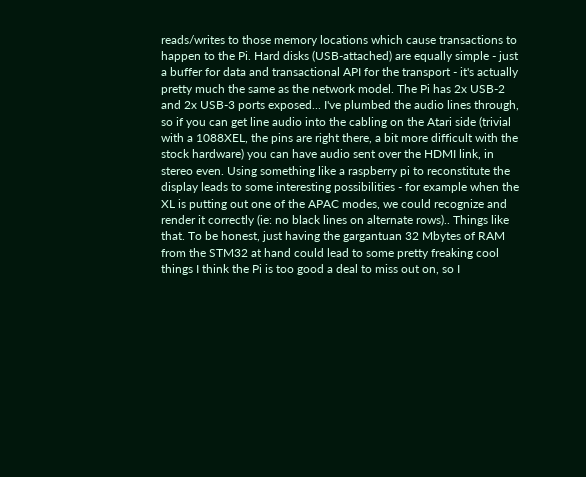reads/writes to those memory locations which cause transactions to happen to the Pi. Hard disks (USB-attached) are equally simple - just a buffer for data and transactional API for the transport - it's actually pretty much the same as the network model. The Pi has 2x USB-2 and 2x USB-3 ports exposed... I've plumbed the audio lines through, so if you can get line audio into the cabling on the Atari side (trivial with a 1088XEL, the pins are right there, a bit more difficult with the stock hardware) you can have audio sent over the HDMI link, in stereo even. Using something like a raspberry pi to reconstitute the display leads to some interesting possibilities - for example when the XL is putting out one of the APAC modes, we could recognize and render it correctly (ie: no black lines on alternate rows).. Things like that. To be honest, just having the gargantuan 32 Mbytes of RAM from the STM32 at hand could lead to some pretty freaking cool things I think the Pi is too good a deal to miss out on, so I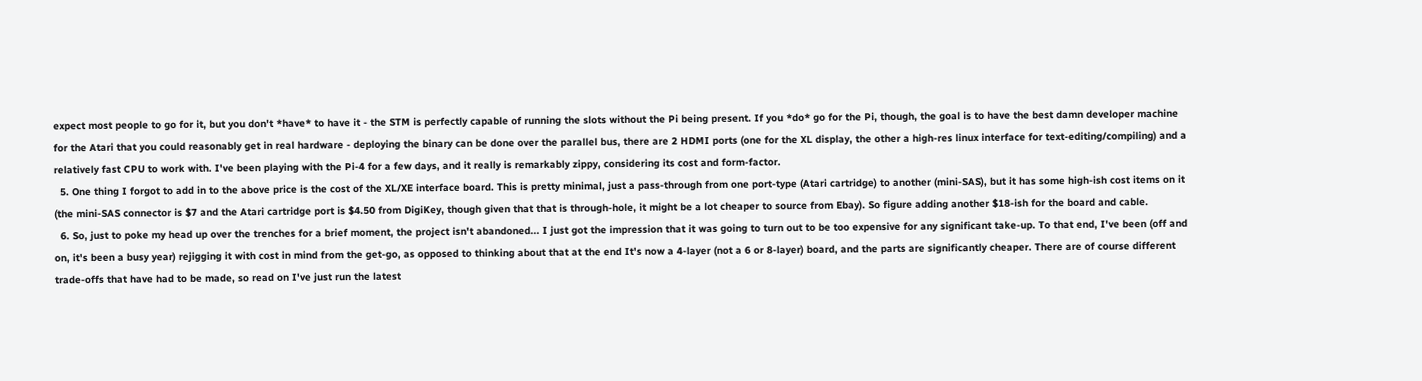expect most people to go for it, but you don't *have* to have it - the STM is perfectly capable of running the slots without the Pi being present. If you *do* go for the Pi, though, the goal is to have the best damn developer machine for the Atari that you could reasonably get in real hardware - deploying the binary can be done over the parallel bus, there are 2 HDMI ports (one for the XL display, the other a high-res linux interface for text-editing/compiling) and a relatively fast CPU to work with. I've been playing with the Pi-4 for a few days, and it really is remarkably zippy, considering its cost and form-factor.
  5. One thing I forgot to add in to the above price is the cost of the XL/XE interface board. This is pretty minimal, just a pass-through from one port-type (Atari cartridge) to another (mini-SAS), but it has some high-ish cost items on it (the mini-SAS connector is $7 and the Atari cartridge port is $4.50 from DigiKey, though given that that is through-hole, it might be a lot cheaper to source from Ebay). So figure adding another $18-ish for the board and cable.
  6. So, just to poke my head up over the trenches for a brief moment, the project isn't abandoned... I just got the impression that it was going to turn out to be too expensive for any significant take-up. To that end, I've been (off and on, it's been a busy year) rejigging it with cost in mind from the get-go, as opposed to thinking about that at the end It's now a 4-layer (not a 6 or 8-layer) board, and the parts are significantly cheaper. There are of course different trade-offs that have had to be made, so read on I've just run the latest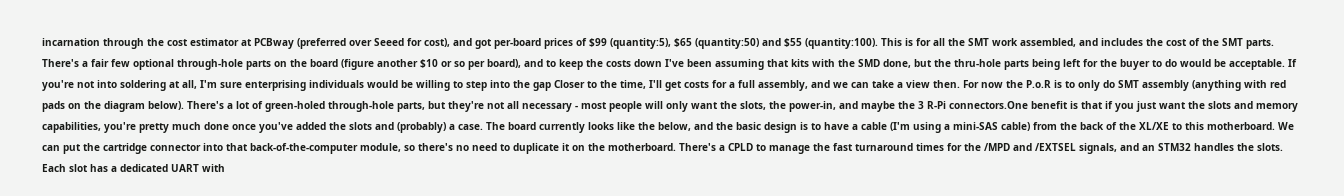incarnation through the cost estimator at PCBway (preferred over Seeed for cost), and got per-board prices of $99 (quantity:5), $65 (quantity:50) and $55 (quantity:100). This is for all the SMT work assembled, and includes the cost of the SMT parts. There's a fair few optional through-hole parts on the board (figure another $10 or so per board), and to keep the costs down I've been assuming that kits with the SMD done, but the thru-hole parts being left for the buyer to do would be acceptable. If you're not into soldering at all, I'm sure enterprising individuals would be willing to step into the gap Closer to the time, I'll get costs for a full assembly, and we can take a view then. For now the P.o.R is to only do SMT assembly (anything with red pads on the diagram below). There's a lot of green-holed through-hole parts, but they're not all necessary - most people will only want the slots, the power-in, and maybe the 3 R-Pi connectors.One benefit is that if you just want the slots and memory capabilities, you're pretty much done once you've added the slots and (probably) a case. The board currently looks like the below, and the basic design is to have a cable (I'm using a mini-SAS cable) from the back of the XL/XE to this motherboard. We can put the cartridge connector into that back-of-the-computer module, so there's no need to duplicate it on the motherboard. There's a CPLD to manage the fast turnaround times for the /MPD and /EXTSEL signals, and an STM32 handles the slots. Each slot has a dedicated UART with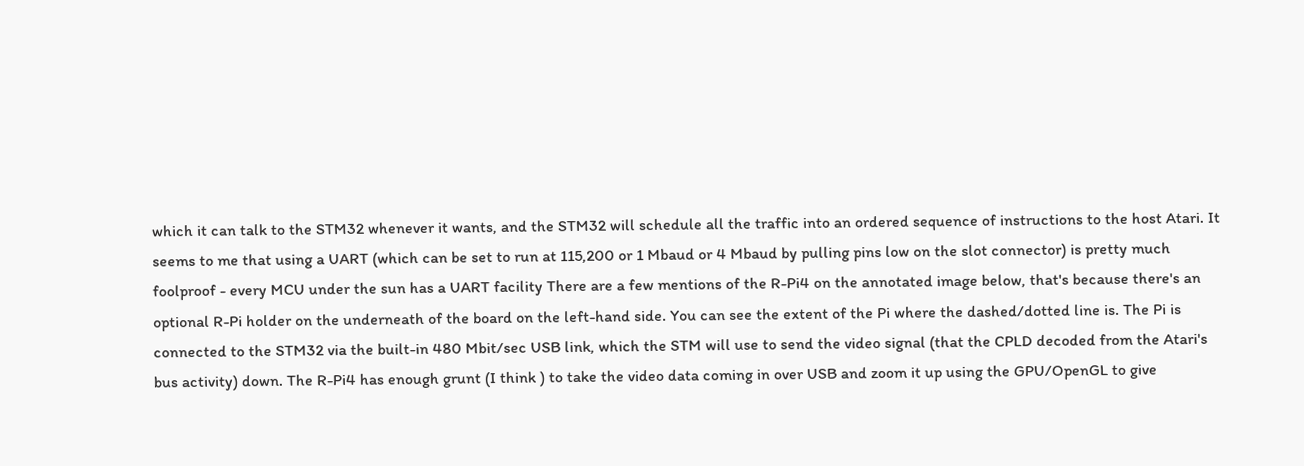which it can talk to the STM32 whenever it wants, and the STM32 will schedule all the traffic into an ordered sequence of instructions to the host Atari. It seems to me that using a UART (which can be set to run at 115,200 or 1 Mbaud or 4 Mbaud by pulling pins low on the slot connector) is pretty much foolproof - every MCU under the sun has a UART facility There are a few mentions of the R-Pi4 on the annotated image below, that's because there's an optional R-Pi holder on the underneath of the board on the left-hand side. You can see the extent of the Pi where the dashed/dotted line is. The Pi is connected to the STM32 via the built-in 480 Mbit/sec USB link, which the STM will use to send the video signal (that the CPLD decoded from the Atari's bus activity) down. The R-Pi4 has enough grunt (I think ) to take the video data coming in over USB and zoom it up using the GPU/OpenGL to give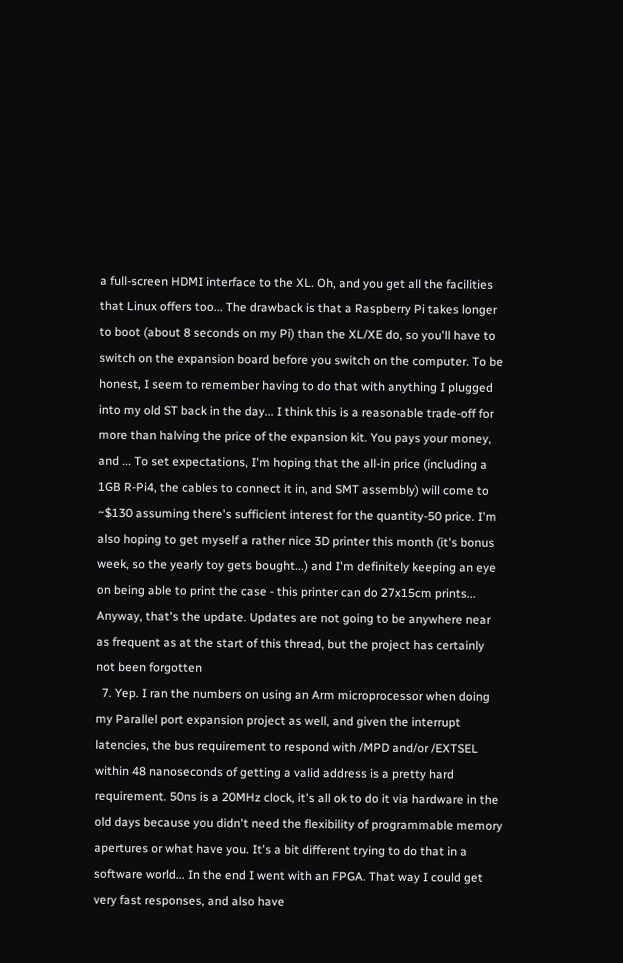a full-screen HDMI interface to the XL. Oh, and you get all the facilities that Linux offers too... The drawback is that a Raspberry Pi takes longer to boot (about 8 seconds on my Pi) than the XL/XE do, so you'll have to switch on the expansion board before you switch on the computer. To be honest, I seem to remember having to do that with anything I plugged into my old ST back in the day... I think this is a reasonable trade-off for more than halving the price of the expansion kit. You pays your money, and ... To set expectations, I'm hoping that the all-in price (including a 1GB R-Pi4, the cables to connect it in, and SMT assembly) will come to ~$130 assuming there's sufficient interest for the quantity-50 price. I'm also hoping to get myself a rather nice 3D printer this month (it's bonus week, so the yearly toy gets bought...) and I'm definitely keeping an eye on being able to print the case - this printer can do 27x15cm prints... Anyway, that's the update. Updates are not going to be anywhere near as frequent as at the start of this thread, but the project has certainly not been forgotten
  7. Yep. I ran the numbers on using an Arm microprocessor when doing my Parallel port expansion project as well, and given the interrupt latencies, the bus requirement to respond with /MPD and/or /EXTSEL within 48 nanoseconds of getting a valid address is a pretty hard requirement. 50ns is a 20MHz clock, it's all ok to do it via hardware in the old days because you didn't need the flexibility of programmable memory apertures or what have you. It's a bit different trying to do that in a software world... In the end I went with an FPGA. That way I could get very fast responses, and also have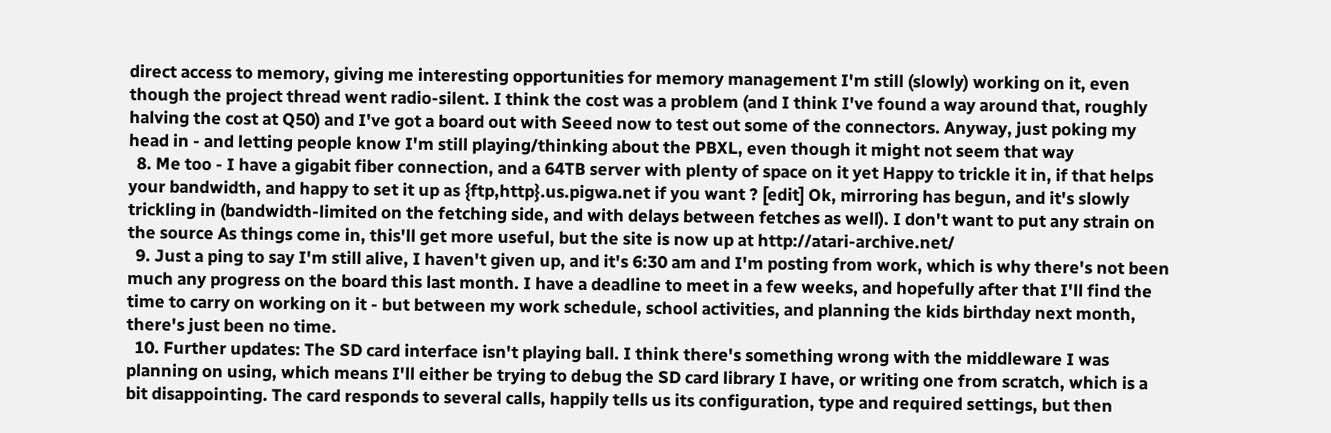direct access to memory, giving me interesting opportunities for memory management I'm still (slowly) working on it, even though the project thread went radio-silent. I think the cost was a problem (and I think I've found a way around that, roughly halving the cost at Q50) and I've got a board out with Seeed now to test out some of the connectors. Anyway, just poking my head in - and letting people know I'm still playing/thinking about the PBXL, even though it might not seem that way
  8. Me too - I have a gigabit fiber connection, and a 64TB server with plenty of space on it yet Happy to trickle it in, if that helps your bandwidth, and happy to set it up as {ftp,http}.us.pigwa.net if you want ? [edit] Ok, mirroring has begun, and it's slowly trickling in (bandwidth-limited on the fetching side, and with delays between fetches as well). I don't want to put any strain on the source As things come in, this'll get more useful, but the site is now up at http://atari-archive.net/
  9. Just a ping to say I'm still alive, I haven't given up, and it's 6:30 am and I'm posting from work, which is why there's not been much any progress on the board this last month. I have a deadline to meet in a few weeks, and hopefully after that I'll find the time to carry on working on it - but between my work schedule, school activities, and planning the kids birthday next month, there's just been no time.
  10. Further updates: The SD card interface isn't playing ball. I think there's something wrong with the middleware I was planning on using, which means I'll either be trying to debug the SD card library I have, or writing one from scratch, which is a bit disappointing. The card responds to several calls, happily tells us its configuration, type and required settings, but then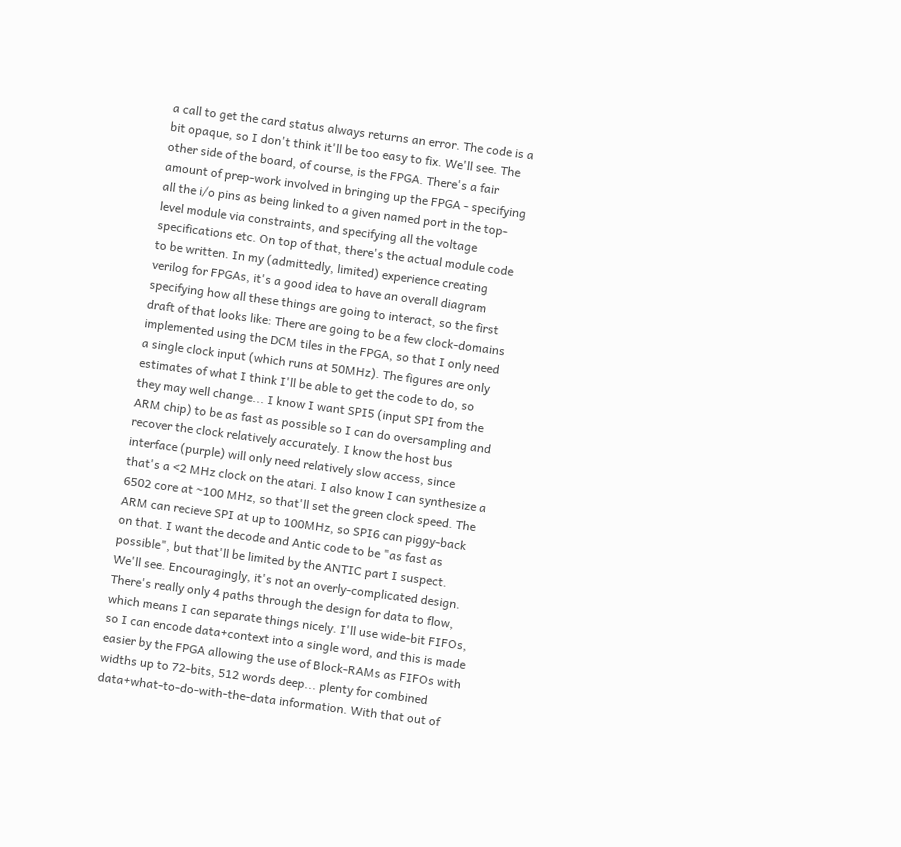a call to get the card status always returns an error. The code is a bit opaque, so I don't think it'll be too easy to fix. We'll see. The other side of the board, of course, is the FPGA. There's a fair amount of prep-work involved in bringing up the FPGA - specifying all the i/o pins as being linked to a given named port in the top-level module via constraints, and specifying all the voltage specifications etc. On top of that, there's the actual module code to be written. In my (admittedly, limited) experience creating verilog for FPGAs, it's a good idea to have an overall diagram specifying how all these things are going to interact, so the first draft of that looks like: There are going to be a few clock-domains implemented using the DCM tiles in the FPGA, so that I only need a single clock input (which runs at 50MHz). The figures are only estimates of what I think I'll be able to get the code to do, so they may well change... I know I want SPI5 (input SPI from the ARM chip) to be as fast as possible so I can do oversampling and recover the clock relatively accurately. I know the host bus interface (purple) will only need relatively slow access, since that's a <2 MHz clock on the atari. I also know I can synthesize a 6502 core at ~100 MHz, so that'll set the green clock speed. The ARM can recieve SPI at up to 100MHz, so SPI6 can piggy-back on that. I want the decode and Antic code to be "as fast as possible", but that'll be limited by the ANTIC part I suspect. We'll see. Encouragingly, it's not an overly-complicated design. There's really only 4 paths through the design for data to flow, which means I can separate things nicely. I'll use wide-bit FIFOs, so I can encode data+context into a single word, and this is made easier by the FPGA allowing the use of Block-RAMs as FIFOs with widths up to 72-bits, 512 words deep... plenty for combined data+what-to-do-with-the-data information. With that out of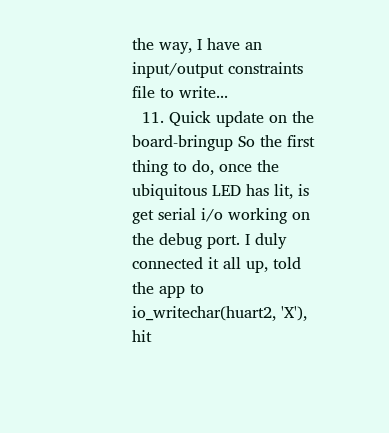the way, I have an input/output constraints file to write...
  11. Quick update on the board-bringup So the first thing to do, once the ubiquitous LED has lit, is get serial i/o working on the debug port. I duly connected it all up, told the app to io_writechar(huart2, 'X'), hit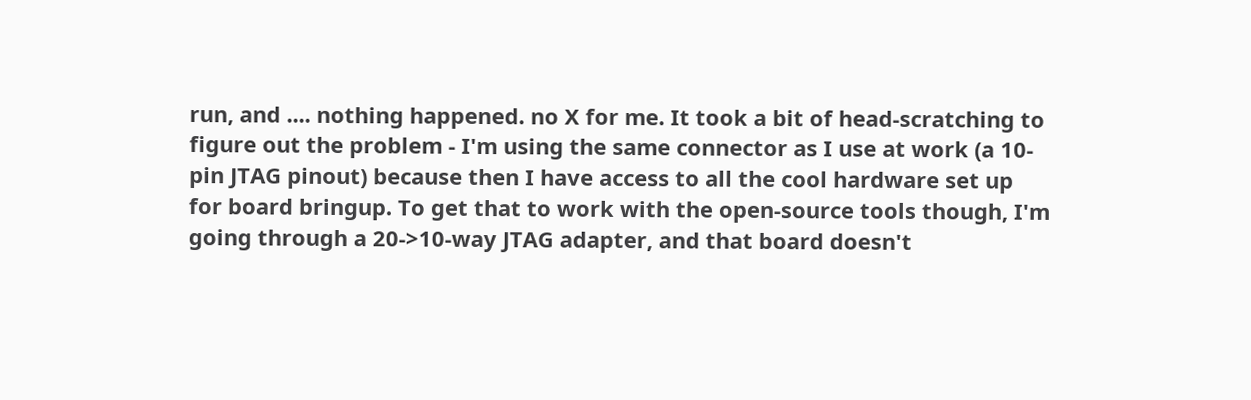run, and .... nothing happened. no X for me. It took a bit of head-scratching to figure out the problem - I'm using the same connector as I use at work (a 10-pin JTAG pinout) because then I have access to all the cool hardware set up for board bringup. To get that to work with the open-source tools though, I'm going through a 20->10-way JTAG adapter, and that board doesn't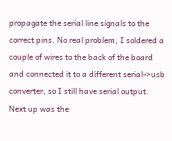propagate the serial line signals to the correct pins. No real problem, I soldered a couple of wires to the back of the board and connected it to a different serial->usb converter, so I still have serial output. Next up was the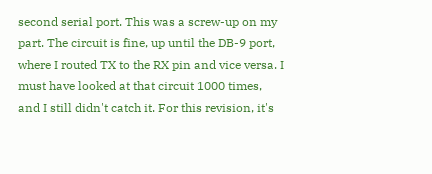second serial port. This was a screw-up on my part. The circuit is fine, up until the DB-9 port, where I routed TX to the RX pin and vice versa. I must have looked at that circuit 1000 times, and I still didn't catch it. For this revision, it's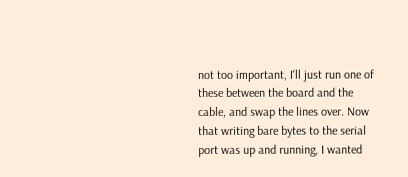not too important, I'll just run one of these between the board and the cable, and swap the lines over. Now that writing bare bytes to the serial port was up and running, I wanted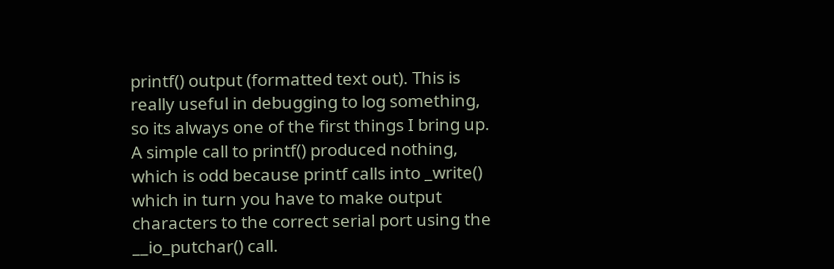printf() output (formatted text out). This is really useful in debugging to log something, so its always one of the first things I bring up. A simple call to printf() produced nothing, which is odd because printf calls into _write() which in turn you have to make output characters to the correct serial port using the __io_putchar() call.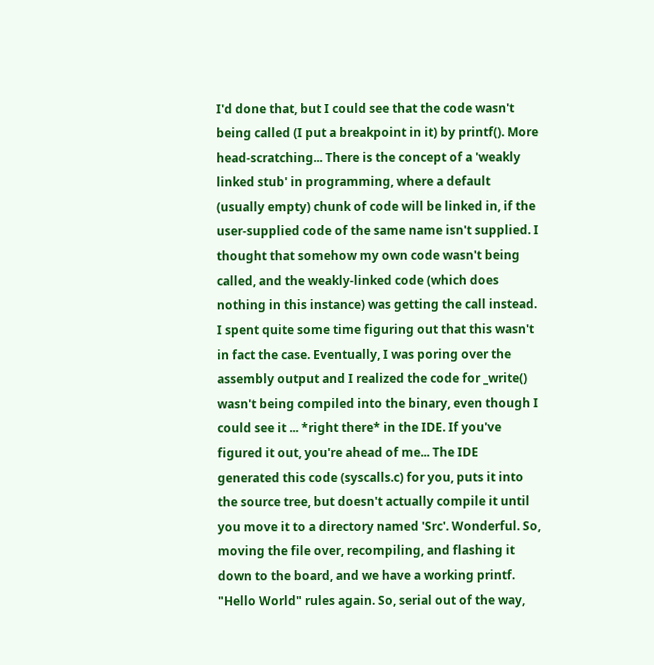I'd done that, but I could see that the code wasn't being called (I put a breakpoint in it) by printf(). More head-scratching... There is the concept of a 'weakly linked stub' in programming, where a default (usually empty) chunk of code will be linked in, if the user-supplied code of the same name isn't supplied. I thought that somehow my own code wasn't being called, and the weakly-linked code (which does nothing in this instance) was getting the call instead. I spent quite some time figuring out that this wasn't in fact the case. Eventually, I was poring over the assembly output and I realized the code for _write() wasn't being compiled into the binary, even though I could see it ... *right there* in the IDE. If you've figured it out, you're ahead of me... The IDE generated this code (syscalls.c) for you, puts it into the source tree, but doesn't actually compile it until you move it to a directory named 'Src'. Wonderful. So, moving the file over, recompiling, and flashing it down to the board, and we have a working printf. "Hello World" rules again. So, serial out of the way,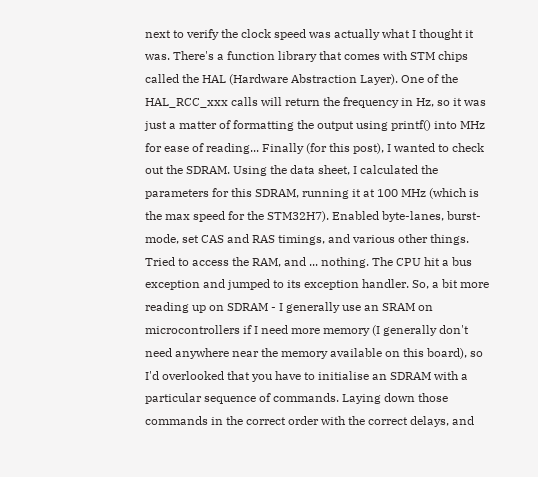next to verify the clock speed was actually what I thought it was. There's a function library that comes with STM chips called the HAL (Hardware Abstraction Layer). One of the HAL_RCC_xxx calls will return the frequency in Hz, so it was just a matter of formatting the output using printf() into MHz for ease of reading... Finally (for this post), I wanted to check out the SDRAM. Using the data sheet, I calculated the parameters for this SDRAM, running it at 100 MHz (which is the max speed for the STM32H7). Enabled byte-lanes, burst-mode, set CAS and RAS timings, and various other things. Tried to access the RAM, and ... nothing. The CPU hit a bus exception and jumped to its exception handler. So, a bit more reading up on SDRAM - I generally use an SRAM on microcontrollers if I need more memory (I generally don't need anywhere near the memory available on this board), so I'd overlooked that you have to initialise an SDRAM with a particular sequence of commands. Laying down those commands in the correct order with the correct delays, and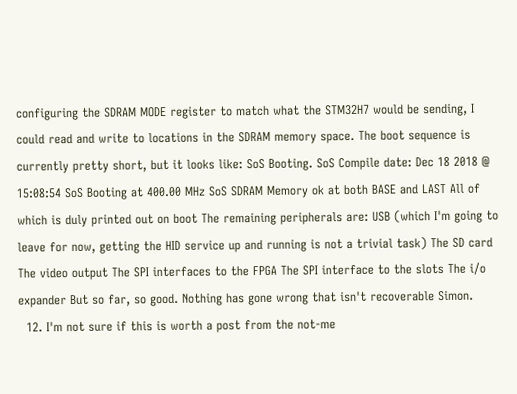configuring the SDRAM MODE register to match what the STM32H7 would be sending, I could read and write to locations in the SDRAM memory space. The boot sequence is currently pretty short, but it looks like: SoS Booting. SoS Compile date: Dec 18 2018 @ 15:08:54 SoS Booting at 400.00 MHz SoS SDRAM Memory ok at both BASE and LAST All of which is duly printed out on boot The remaining peripherals are: USB (which I'm going to leave for now, getting the HID service up and running is not a trivial task) The SD card The video output The SPI interfaces to the FPGA The SPI interface to the slots The i/o expander But so far, so good. Nothing has gone wrong that isn't recoverable Simon.
  12. I'm not sure if this is worth a post from the not-me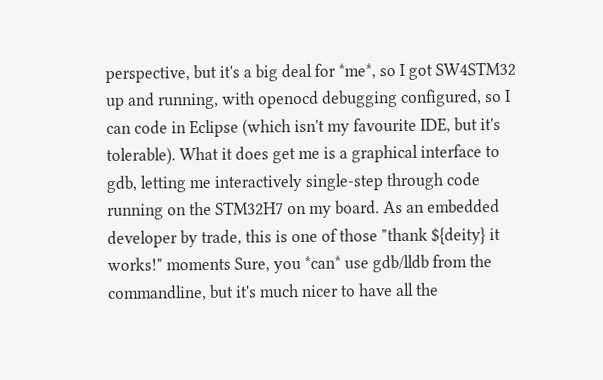perspective, but it's a big deal for *me*, so I got SW4STM32 up and running, with openocd debugging configured, so I can code in Eclipse (which isn't my favourite IDE, but it's tolerable). What it does get me is a graphical interface to gdb, letting me interactively single-step through code running on the STM32H7 on my board. As an embedded developer by trade, this is one of those "thank ${deity} it works!" moments Sure, you *can* use gdb/lldb from the commandline, but it's much nicer to have all the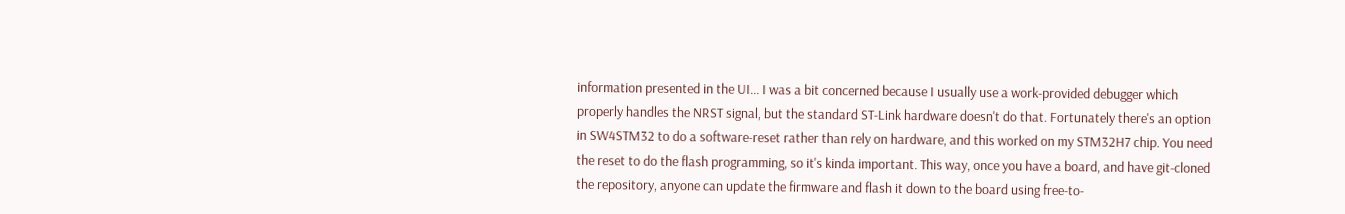information presented in the UI... I was a bit concerned because I usually use a work-provided debugger which properly handles the NRST signal, but the standard ST-Link hardware doesn't do that. Fortunately there's an option in SW4STM32 to do a software-reset rather than rely on hardware, and this worked on my STM32H7 chip. You need the reset to do the flash programming, so it's kinda important. This way, once you have a board, and have git-cloned the repository, anyone can update the firmware and flash it down to the board using free-to-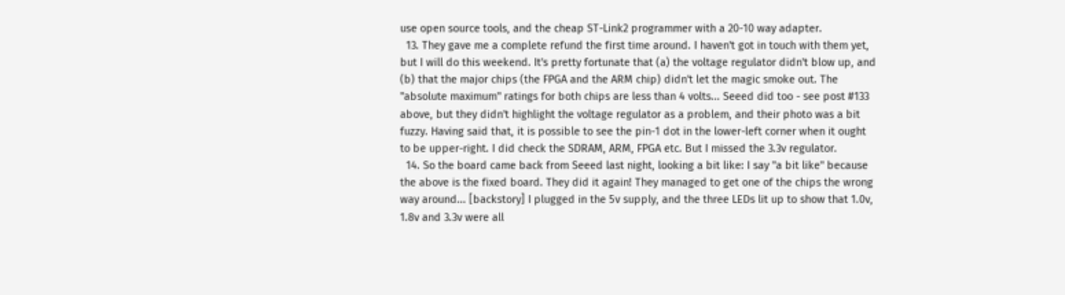use open source tools, and the cheap ST-Link2 programmer with a 20-10 way adapter.
  13. They gave me a complete refund the first time around. I haven't got in touch with them yet, but I will do this weekend. It's pretty fortunate that (a) the voltage regulator didn't blow up, and (b) that the major chips (the FPGA and the ARM chip) didn't let the magic smoke out. The "absolute maximum" ratings for both chips are less than 4 volts... Seeed did too - see post #133 above, but they didn't highlight the voltage regulator as a problem, and their photo was a bit fuzzy. Having said that, it is possible to see the pin-1 dot in the lower-left corner when it ought to be upper-right. I did check the SDRAM, ARM, FPGA etc. But I missed the 3.3v regulator.
  14. So the board came back from Seeed last night, looking a bit like: I say "a bit like" because the above is the fixed board. They did it again! They managed to get one of the chips the wrong way around... [backstory] I plugged in the 5v supply, and the three LEDs lit up to show that 1.0v, 1.8v and 3.3v were all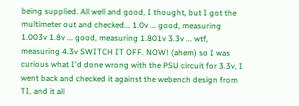being supplied. All well and good, I thought, but I got the multimeter out and checked... 1.0v ... good, measuring 1.003v 1.8v ... good, measuring 1.801v 3.3v ... wtf, measuring 4.3v SWITCH IT OFF. NOW! (ahem) so I was curious what I'd done wrong with the PSU circuit for 3.3v, I went back and checked it against the webench design from TI, and it all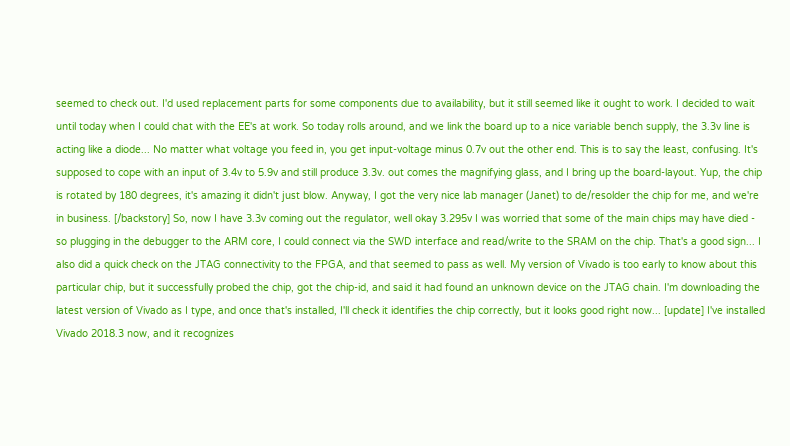seemed to check out. I'd used replacement parts for some components due to availability, but it still seemed like it ought to work. I decided to wait until today when I could chat with the EE's at work. So today rolls around, and we link the board up to a nice variable bench supply, the 3.3v line is acting like a diode... No matter what voltage you feed in, you get input-voltage minus 0.7v out the other end. This is to say the least, confusing. It's supposed to cope with an input of 3.4v to 5.9v and still produce 3.3v. out comes the magnifying glass, and I bring up the board-layout. Yup, the chip is rotated by 180 degrees, it's amazing it didn't just blow. Anyway, I got the very nice lab manager (Janet) to de/resolder the chip for me, and we're in business. [/backstory] So, now I have 3.3v coming out the regulator, well okay 3.295v I was worried that some of the main chips may have died - so plugging in the debugger to the ARM core, I could connect via the SWD interface and read/write to the SRAM on the chip. That's a good sign... I also did a quick check on the JTAG connectivity to the FPGA, and that seemed to pass as well. My version of Vivado is too early to know about this particular chip, but it successfully probed the chip, got the chip-id, and said it had found an unknown device on the JTAG chain. I'm downloading the latest version of Vivado as I type, and once that's installed, I'll check it identifies the chip correctly, but it looks good right now... [update] I've installed Vivado 2018.3 now, and it recognizes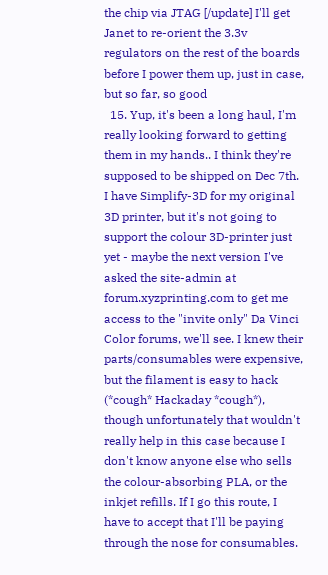the chip via JTAG [/update] I'll get Janet to re-orient the 3.3v regulators on the rest of the boards before I power them up, just in case, but so far, so good
  15. Yup, it's been a long haul, I'm really looking forward to getting them in my hands.. I think they're supposed to be shipped on Dec 7th. I have Simplify-3D for my original 3D printer, but it's not going to support the colour 3D-printer just yet - maybe the next version I've asked the site-admin at forum.xyzprinting.com to get me access to the "invite only" Da Vinci Color forums, we'll see. I knew their parts/consumables were expensive, but the filament is easy to hack (*cough* Hackaday *cough*), though unfortunately that wouldn't really help in this case because I don't know anyone else who sells the colour-absorbing PLA, or the inkjet refills. If I go this route, I have to accept that I'll be paying through the nose for consumables.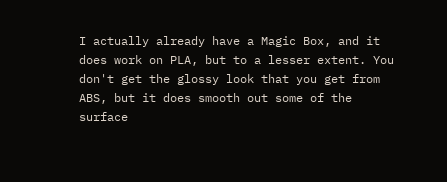I actually already have a Magic Box, and it does work on PLA, but to a lesser extent. You don't get the glossy look that you get from ABS, but it does smooth out some of the surface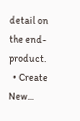detail on the end-product.
  • Create New...